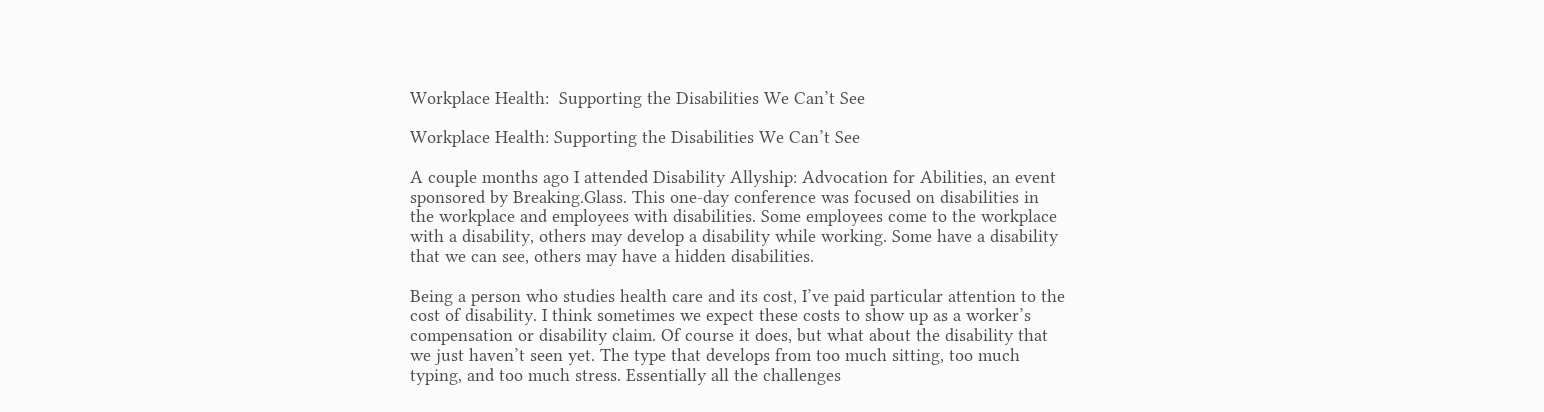Workplace Health:  Supporting the Disabilities We Can’t See

Workplace Health: Supporting the Disabilities We Can’t See

A couple months ago I attended Disability Allyship: Advocation for Abilities, an event sponsored by Breaking.Glass. This one-day conference was focused on disabilities in the workplace and employees with disabilities. Some employees come to the workplace with a disability, others may develop a disability while working. Some have a disability that we can see, others may have a hidden disabilities.

Being a person who studies health care and its cost, I’ve paid particular attention to the cost of disability. I think sometimes we expect these costs to show up as a worker’s compensation or disability claim. Of course it does, but what about the disability that we just haven’t seen yet. The type that develops from too much sitting, too much typing, and too much stress. Essentially all the challenges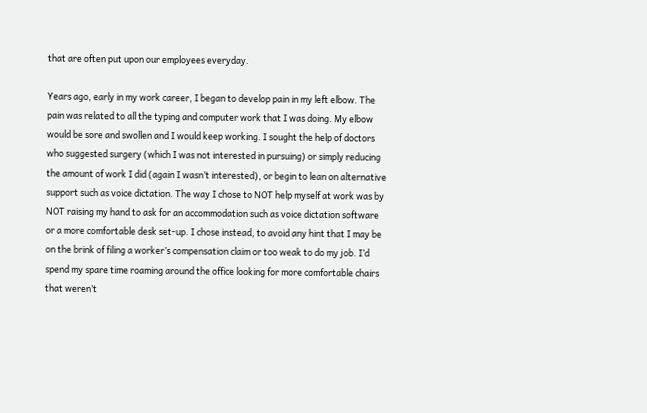that are often put upon our employees everyday.

Years ago, early in my work career, I began to develop pain in my left elbow. The pain was related to all the typing and computer work that I was doing. My elbow would be sore and swollen and I would keep working. I sought the help of doctors who suggested surgery (which I was not interested in pursuing) or simply reducing the amount of work I did (again I wasn’t interested), or begin to lean on alternative support such as voice dictation. The way I chose to NOT help myself at work was by NOT raising my hand to ask for an accommodation such as voice dictation software or a more comfortable desk set-up. I chose instead, to avoid any hint that I may be on the brink of filing a worker’s compensation claim or too weak to do my job. I’d spend my spare time roaming around the office looking for more comfortable chairs that weren’t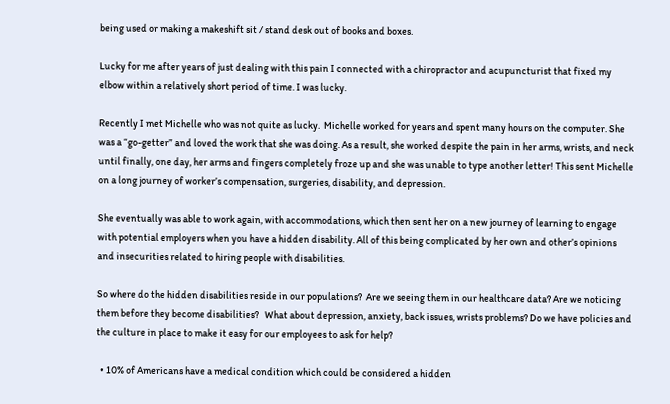being used or making a makeshift sit / stand desk out of books and boxes.

Lucky for me after years of just dealing with this pain I connected with a chiropractor and acupuncturist that fixed my elbow within a relatively short period of time. I was lucky.

Recently I met Michelle who was not quite as lucky.  Michelle worked for years and spent many hours on the computer. She was a “go-getter” and loved the work that she was doing. As a result, she worked despite the pain in her arms, wrists, and neck until finally, one day, her arms and fingers completely froze up and she was unable to type another letter! This sent Michelle on a long journey of worker’s compensation, surgeries, disability, and depression.

She eventually was able to work again, with accommodations, which then sent her on a new journey of learning to engage with potential employers when you have a hidden disability. All of this being complicated by her own and other’s opinions and insecurities related to hiring people with disabilities.

So where do the hidden disabilities reside in our populations?  Are we seeing them in our healthcare data? Are we noticing them before they become disabilities?   What about depression, anxiety, back issues, wrists problems? Do we have policies and the culture in place to make it easy for our employees to ask for help?

  • 10% of Americans have a medical condition which could be considered a hidden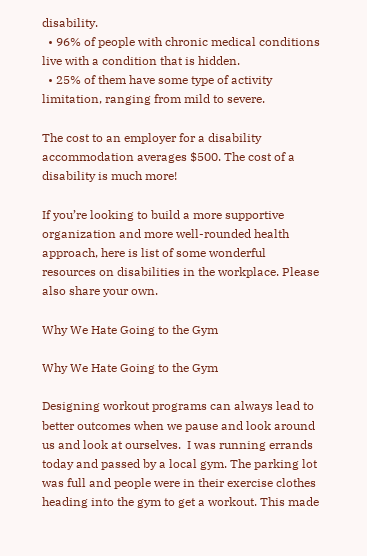disability.
  • 96% of people with chronic medical conditions live with a condition that is hidden.
  • 25% of them have some type of activity limitation, ranging from mild to severe.

The cost to an employer for a disability accommodation averages $500. The cost of a disability is much more!

If you’re looking to build a more supportive organization and more well-rounded health approach, here is list of some wonderful resources on disabilities in the workplace. Please also share your own.

Why We Hate Going to the Gym

Why We Hate Going to the Gym

Designing workout programs can always lead to better outcomes when we pause and look around us and look at ourselves.  I was running errands today and passed by a local gym. The parking lot was full and people were in their exercise clothes heading into the gym to get a workout. This made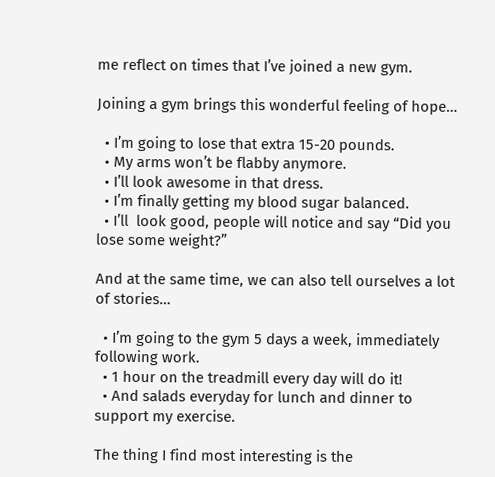me reflect on times that I’ve joined a new gym.

Joining a gym brings this wonderful feeling of hope…

  • I’m going to lose that extra 15-20 pounds.
  • My arms won’t be flabby anymore.
  • I’ll look awesome in that dress.
  • I’m finally getting my blood sugar balanced.
  • I’ll  look good, people will notice and say “Did you lose some weight?”

And at the same time, we can also tell ourselves a lot of stories…

  • I’m going to the gym 5 days a week, immediately following work.
  • 1 hour on the treadmill every day will do it!
  • And salads everyday for lunch and dinner to support my exercise.

The thing I find most interesting is the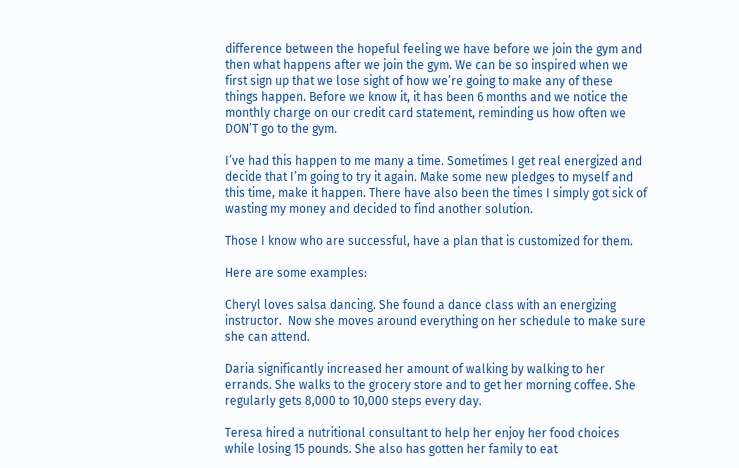difference between the hopeful feeling we have before we join the gym and then what happens after we join the gym. We can be so inspired when we first sign up that we lose sight of how we’re going to make any of these things happen. Before we know it, it has been 6 months and we notice the monthly charge on our credit card statement, reminding us how often we DON’T go to the gym.

I’ve had this happen to me many a time. Sometimes I get real energized and decide that I’m going to try it again. Make some new pledges to myself and this time, make it happen. There have also been the times I simply got sick of wasting my money and decided to find another solution.

Those I know who are successful, have a plan that is customized for them.

Here are some examples:

Cheryl loves salsa dancing. She found a dance class with an energizing instructor.  Now she moves around everything on her schedule to make sure she can attend.

Daria significantly increased her amount of walking by walking to her errands. She walks to the grocery store and to get her morning coffee. She regularly gets 8,000 to 10,000 steps every day.

Teresa hired a nutritional consultant to help her enjoy her food choices while losing 15 pounds. She also has gotten her family to eat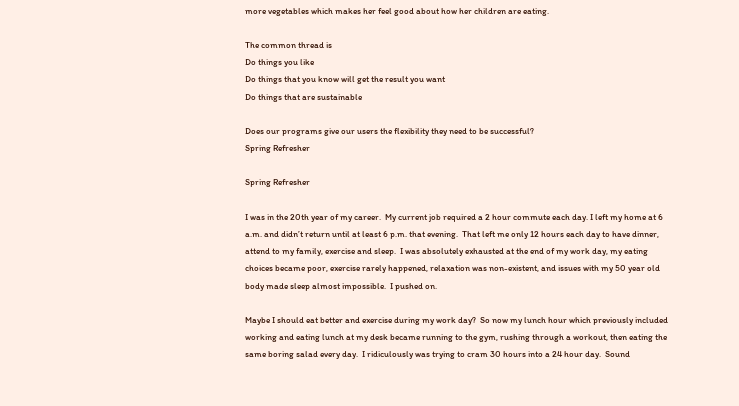more vegetables which makes her feel good about how her children are eating.

The common thread is
Do things you like
Do things that you know will get the result you want
Do things that are sustainable

Does our programs give our users the flexibility they need to be successful?
Spring Refresher

Spring Refresher

I was in the 20th year of my career.  My current job required a 2 hour commute each day. I left my home at 6 a.m. and didn’t return until at least 6 p.m. that evening.  That left me only 12 hours each day to have dinner, attend to my family, exercise and sleep.  I was absolutely exhausted at the end of my work day, my eating choices became poor, exercise rarely happened, relaxation was non-existent, and issues with my 50 year old body made sleep almost impossible.  I pushed on.

Maybe I should eat better and exercise during my work day?  So now my lunch hour which previously included working and eating lunch at my desk became running to the gym, rushing through a workout, then eating the same boring salad every day.  I ridiculously was trying to cram 30 hours into a 24 hour day.  Sound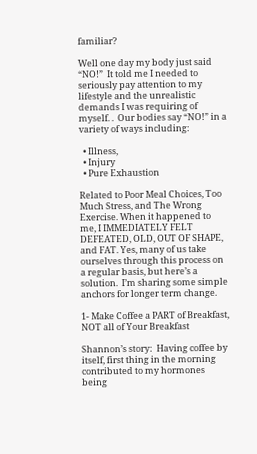familiar?

Well one day my body just said “NO!”  It told me I needed to seriously pay attention to my lifestyle and the unrealistic demands I was requiring of myself. .  Our bodies say “NO!” in a variety of ways including:

  • Illness,
  • Injury
  • Pure Exhaustion

Related to Poor Meal Choices, Too Much Stress, and The Wrong Exercise. When it happened to me, I IMMEDIATELY FELT DEFEATED, OLD, OUT OF SHAPE, and FAT. Yes, many of us take ourselves through this process on a regular basis, but here’s a solution.  I’m sharing some simple anchors for longer term change.

1- Make Coffee a PART of Breakfast, NOT all of Your Breakfast

Shannon’s story:  Having coffee by itself, first thing in the morning contributed to my hormones being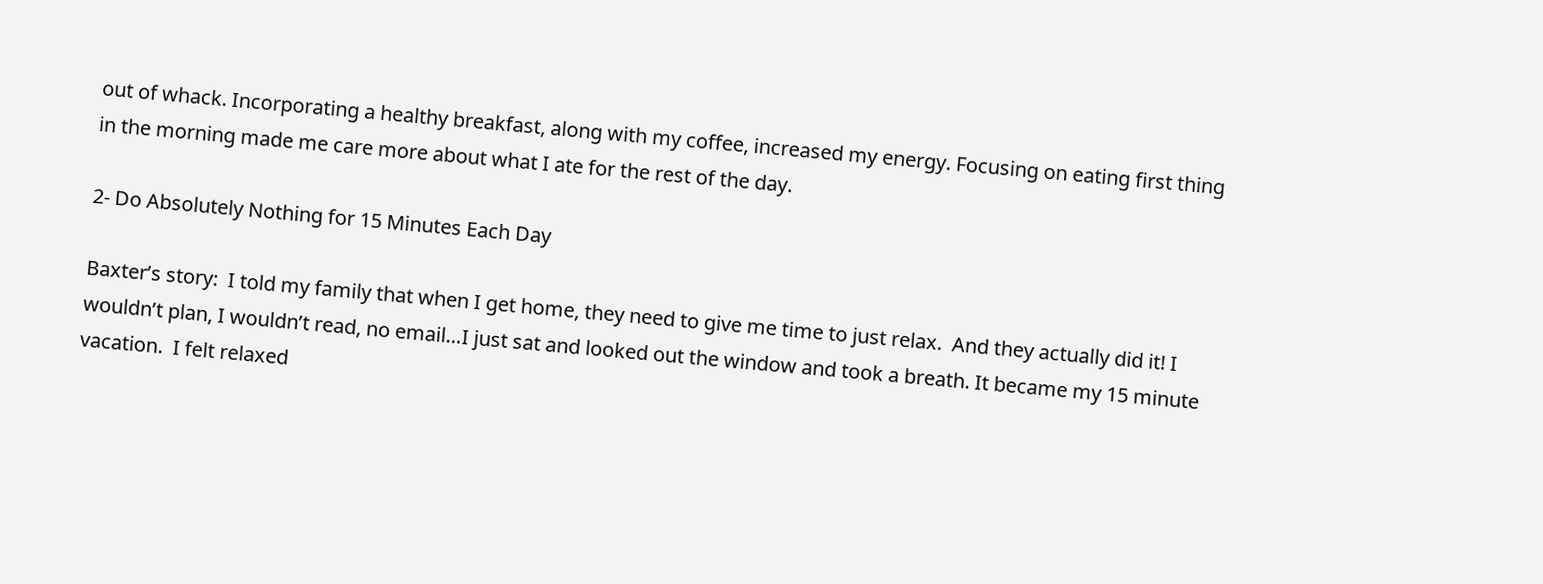out of whack. Incorporating a healthy breakfast, along with my coffee, increased my energy. Focusing on eating first thing in the morning made me care more about what I ate for the rest of the day.

2- Do Absolutely Nothing for 15 Minutes Each Day

Baxter’s story:  I told my family that when I get home, they need to give me time to just relax.  And they actually did it! I wouldn’t plan, I wouldn’t read, no email…I just sat and looked out the window and took a breath. It became my 15 minute vacation.  I felt relaxed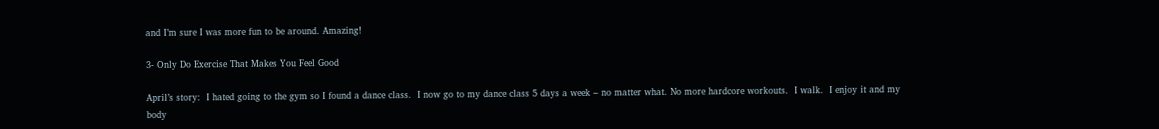and I’m sure I was more fun to be around. Amazing!

3- Only Do Exercise That Makes You Feel Good

April’s story:  I hated going to the gym so I found a dance class.  I now go to my dance class 5 days a week – no matter what. No more hardcore workouts.  I walk.  I enjoy it and my body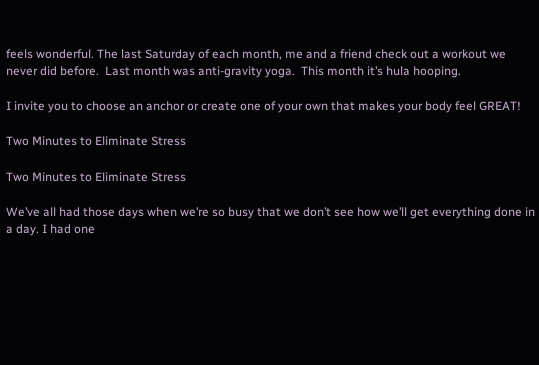feels wonderful. The last Saturday of each month, me and a friend check out a workout we never did before.  Last month was anti-gravity yoga.  This month it’s hula hooping.

I invite you to choose an anchor or create one of your own that makes your body feel GREAT!

Two Minutes to Eliminate Stress

Two Minutes to Eliminate Stress

We’ve all had those days when we’re so busy that we don’t see how we’ll get everything done in a day. I had one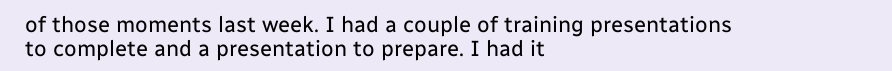of those moments last week. I had a couple of training presentations to complete and a presentation to prepare. I had it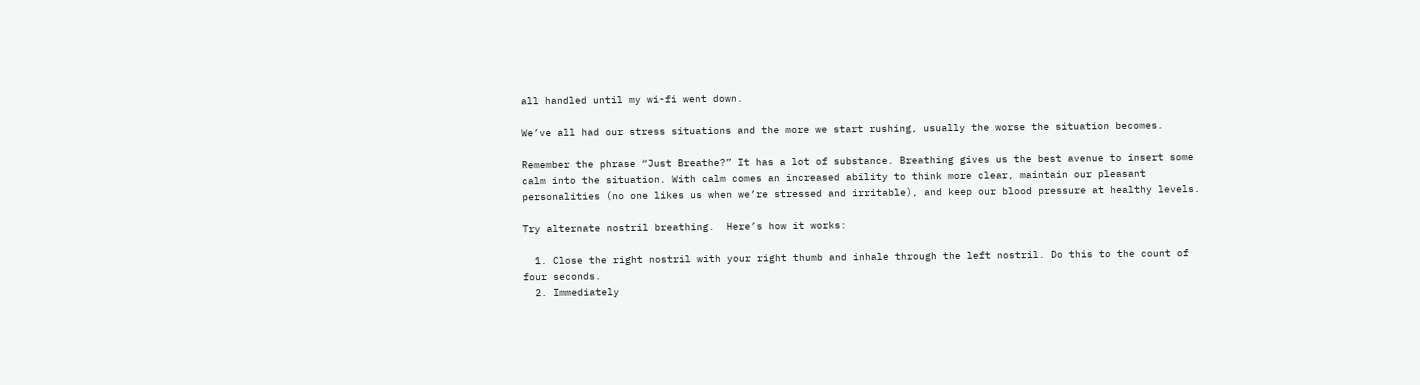all handled until my wi-fi went down.

We’ve all had our stress situations and the more we start rushing, usually the worse the situation becomes.

Remember the phrase “Just Breathe?” It has a lot of substance. Breathing gives us the best avenue to insert some calm into the situation. With calm comes an increased ability to think more clear, maintain our pleasant personalities (no one likes us when we’re stressed and irritable), and keep our blood pressure at healthy levels.

Try alternate nostril breathing.  Here’s how it works:

  1. Close the right nostril with your right thumb and inhale through the left nostril. Do this to the count of four seconds.
  2. Immediately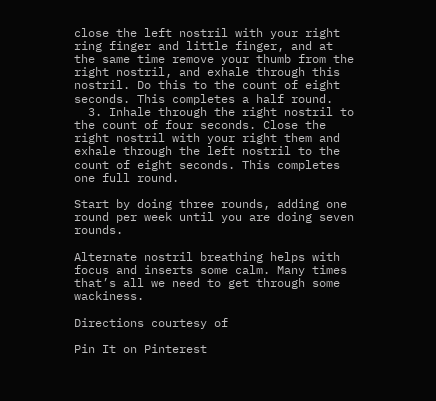close the left nostril with your right ring finger and little finger, and at the same time remove your thumb from the right nostril, and exhale through this nostril. Do this to the count of eight seconds. This completes a half round.
  3. Inhale through the right nostril to the count of four seconds. Close the right nostril with your right them and exhale through the left nostril to the count of eight seconds. This completes one full round.

Start by doing three rounds, adding one round per week until you are doing seven rounds.

Alternate nostril breathing helps with focus and inserts some calm. Many times that’s all we need to get through some wackiness.

Directions courtesy of

Pin It on Pinterest